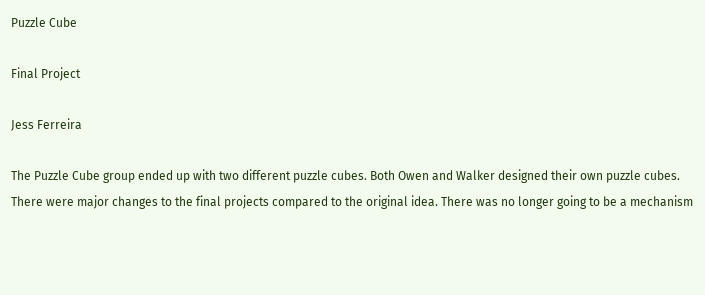Puzzle Cube

Final Project

Jess Ferreira

The Puzzle Cube group ended up with two different puzzle cubes. Both Owen and Walker designed their own puzzle cubes. There were major changes to the final projects compared to the original idea. There was no longer going to be a mechanism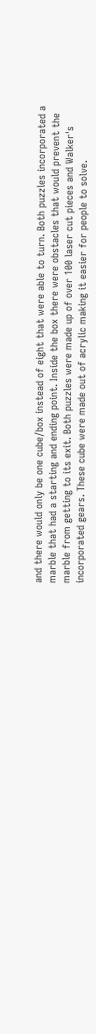and there would only be one cube/box instead of eight that were able to turn. Both puzzles incorporated a marble that had a starting and ending point. Inside the box there were obstacles that would prevent the marble from getting to its exit. Both puzzles were made up of over 100 laser cut pieces and Walker's incorporated gears. These cube were made out of acrylic making it easier for people to solve.